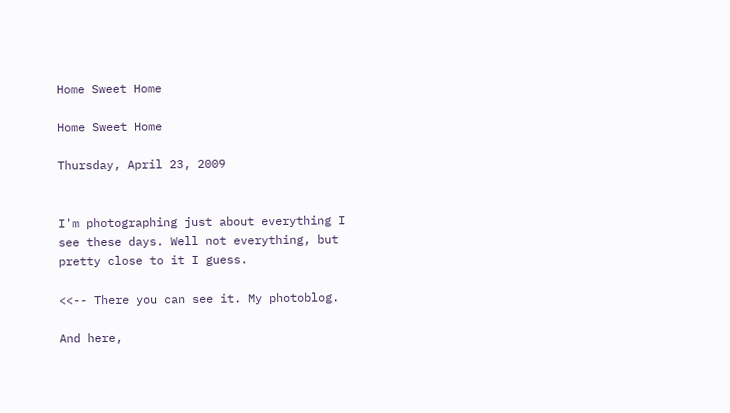Home Sweet Home

Home Sweet Home

Thursday, April 23, 2009


I'm photographing just about everything I see these days. Well not everything, but pretty close to it I guess.

<<-- There you can see it. My photoblog.

And here,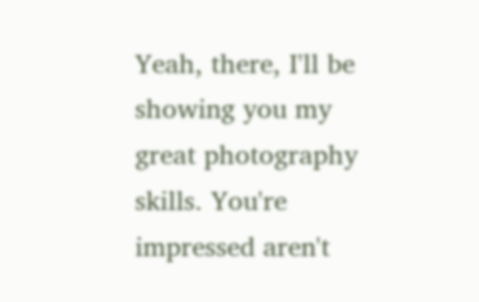Yeah, there, I'll be showing you my great photography skills. You're impressed aren't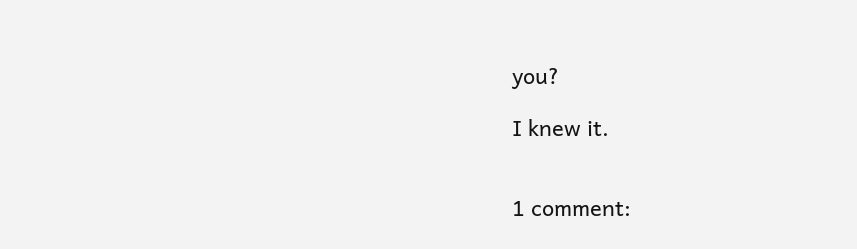you?

I knew it.


1 comment: